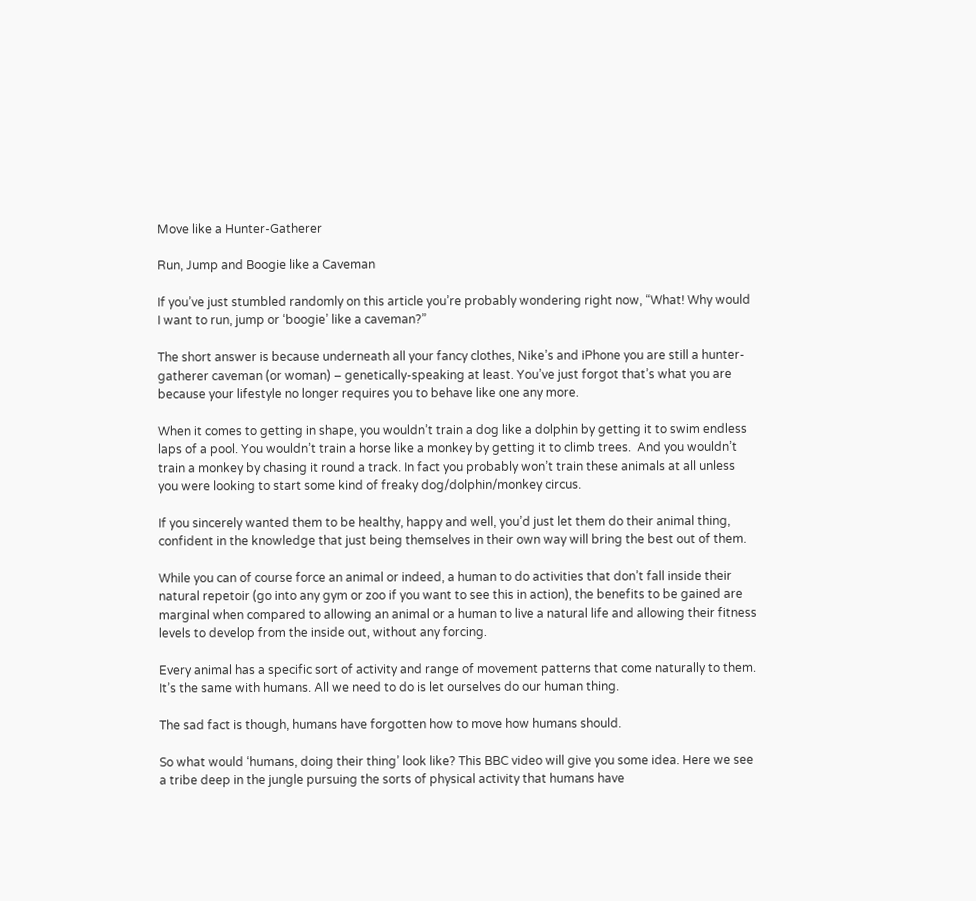Move like a Hunter-Gatherer

Run, Jump and Boogie like a Caveman

If you’ve just stumbled randomly on this article you’re probably wondering right now, “What! Why would I want to run, jump or ‘boogie’ like a caveman?”

The short answer is because underneath all your fancy clothes, Nike’s and iPhone you are still a hunter-gatherer caveman (or woman) – genetically-speaking at least. You’ve just forgot that’s what you are because your lifestyle no longer requires you to behave like one any more.

When it comes to getting in shape, you wouldn’t train a dog like a dolphin by getting it to swim endless laps of a pool. You wouldn’t train a horse like a monkey by getting it to climb trees.  And you wouldn’t train a monkey by chasing it round a track. In fact you probably won’t train these animals at all unless you were looking to start some kind of freaky dog/dolphin/monkey circus.

If you sincerely wanted them to be healthy, happy and well, you’d just let them do their animal thing, confident in the knowledge that just being themselves in their own way will bring the best out of them.

While you can of course force an animal or indeed, a human to do activities that don’t fall inside their natural repetoir (go into any gym or zoo if you want to see this in action), the benefits to be gained are marginal when compared to allowing an animal or a human to live a natural life and allowing their fitness levels to develop from the inside out, without any forcing.

Every animal has a specific sort of activity and range of movement patterns that come naturally to them. It’s the same with humans. All we need to do is let ourselves do our human thing.

The sad fact is though, humans have forgotten how to move how humans should.

So what would ‘humans, doing their thing’ look like? This BBC video will give you some idea. Here we see a tribe deep in the jungle pursuing the sorts of physical activity that humans have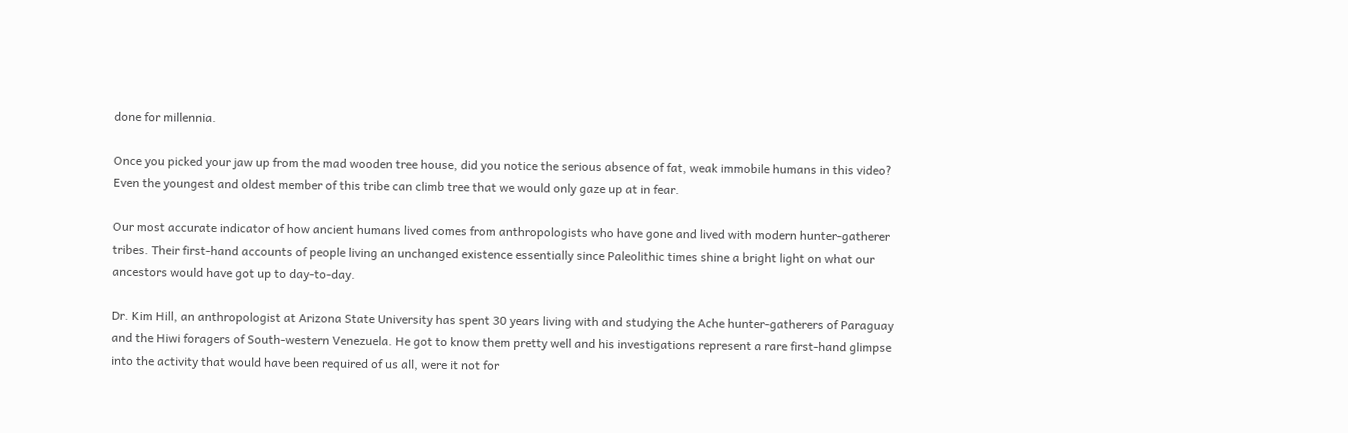done for millennia.

Once you picked your jaw up from the mad wooden tree house, did you notice the serious absence of fat, weak immobile humans in this video? Even the youngest and oldest member of this tribe can climb tree that we would only gaze up at in fear.

Our most accurate indicator of how ancient humans lived comes from anthropologists who have gone and lived with modern hunter-gatherer tribes. Their first-hand accounts of people living an unchanged existence essentially since Paleolithic times shine a bright light on what our ancestors would have got up to day-to-day.

Dr. Kim Hill, an anthropologist at Arizona State University has spent 30 years living with and studying the Ache hunter-gatherers of Paraguay and the Hiwi foragers of South-western Venezuela. He got to know them pretty well and his investigations represent a rare first-hand glimpse into the activity that would have been required of us all, were it not for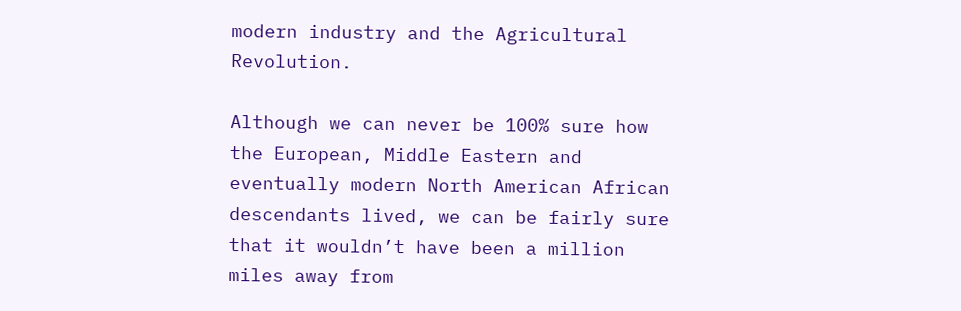modern industry and the Agricultural Revolution.

Although we can never be 100% sure how the European, Middle Eastern and eventually modern North American African descendants lived, we can be fairly sure that it wouldn’t have been a million miles away from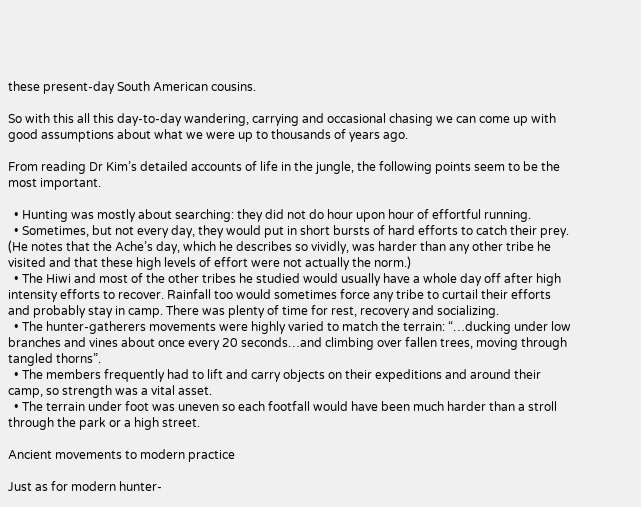these present-day South American cousins.

So with this all this day-to-day wandering, carrying and occasional chasing we can come up with good assumptions about what we were up to thousands of years ago.

From reading Dr Kim’s detailed accounts of life in the jungle, the following points seem to be the most important.

  • Hunting was mostly about searching: they did not do hour upon hour of effortful running.
  • Sometimes, but not every day, they would put in short bursts of hard efforts to catch their prey. (He notes that the Ache’s day, which he describes so vividly, was harder than any other tribe he visited and that these high levels of effort were not actually the norm.)
  • The Hiwi and most of the other tribes he studied would usually have a whole day off after high intensity efforts to recover. Rainfall too would sometimes force any tribe to curtail their efforts and probably stay in camp. There was plenty of time for rest, recovery and socializing.
  • The hunter-gatherers movements were highly varied to match the terrain: “…ducking under low branches and vines about once every 20 seconds…and climbing over fallen trees, moving through tangled thorns”.
  • The members frequently had to lift and carry objects on their expeditions and around their camp, so strength was a vital asset.
  • The terrain under foot was uneven so each footfall would have been much harder than a stroll through the park or a high street.

Ancient movements to modern practice

Just as for modern hunter-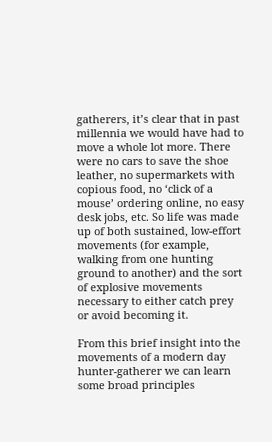gatherers, it’s clear that in past millennia we would have had to move a whole lot more. There were no cars to save the shoe leather, no supermarkets with copious food, no ‘click of a mouse’ ordering online, no easy desk jobs, etc. So life was made up of both sustained, low-effort movements (for example, walking from one hunting ground to another) and the sort of explosive movements necessary to either catch prey or avoid becoming it.

From this brief insight into the movements of a modern day hunter-gatherer we can learn some broad principles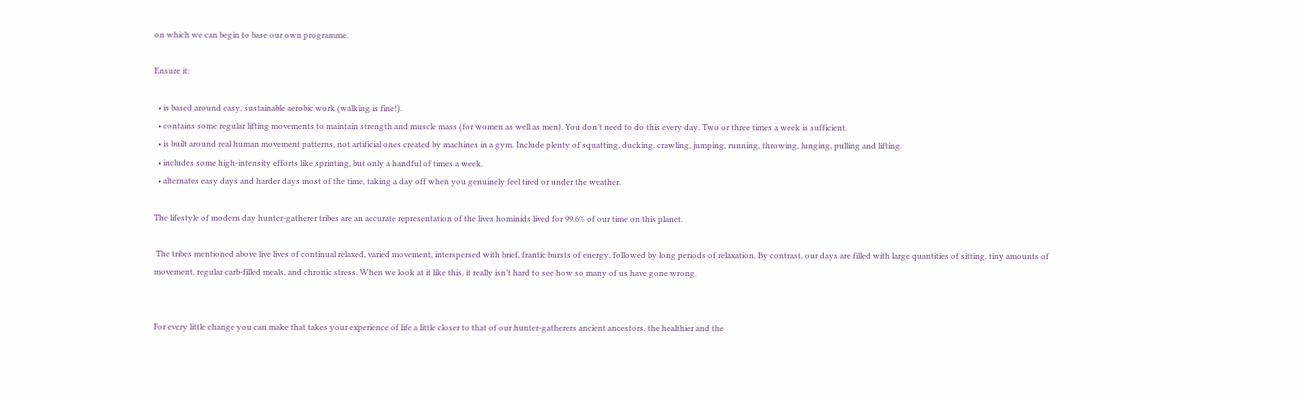on which we can begin to base our own programme.

Ensure it:

  • is based around easy, sustainable aerobic work (walking is fine!).
  • contains some regular lifting movements to maintain strength and muscle mass (for women as well as men). You don’t need to do this every day. Two or three times a week is sufficient.
  • is built around real human movement patterns, not artificial ones created by machines in a gym. Include plenty of squatting, ducking, crawling, jumping, running, throwing, lunging, pulling and lifting.
  • includes some high-intensity efforts like sprinting, but only a handful of times a week.
  • alternates easy days and harder days most of the time, taking a day off when you genuinely feel tired or under the weather.

The lifestyle of modern day hunter-gatherer tribes are an accurate representation of the lives hominids lived for 99.6% of our time on this planet.

 The tribes mentioned above live lives of continual relaxed, varied movement, interspersed with brief, frantic bursts of energy, followed by long periods of relaxation. By contrast, our days are filled with large quantities of sitting, tiny amounts of movement, regular carb-filled meals, and chronic stress. When we look at it like this, it really isn’t hard to see how so many of us have gone wrong.


For every little change you can make that takes your experience of life a little closer to that of our hunter-gatherers ancient ancestors, the healthier and the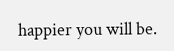happier you will be.